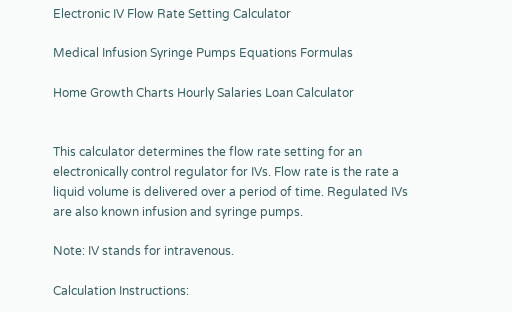Electronic IV Flow Rate Setting Calculator

Medical Infusion Syringe Pumps Equations Formulas

Home Growth Charts Hourly Salaries Loan Calculator


This calculator determines the flow rate setting for an electronically control regulator for IVs. Flow rate is the rate a liquid volume is delivered over a period of time. Regulated IVs are also known infusion and syringe pumps.

Note: IV stands for intravenous.

Calculation Instructions: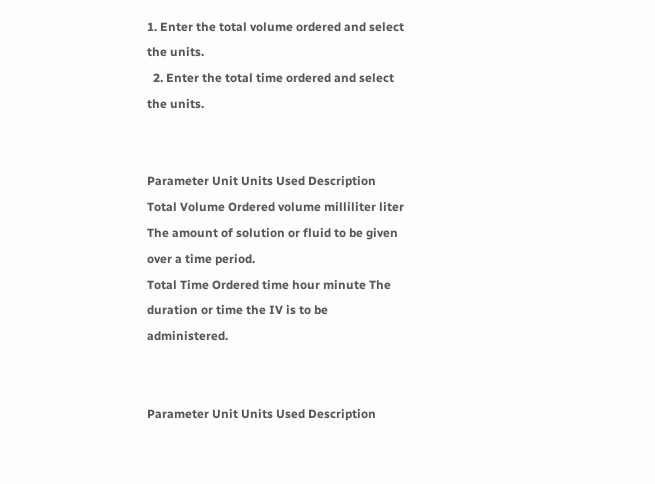1. Enter the total volume ordered and select the units.
  2. Enter the total time ordered and select the units.


Parameter Unit Units Used Description
Total Volume Ordered volume milliliter liter The amount of solution or fluid to be given over a time period.
Total Time Ordered time hour minute The duration or time the IV is to be administered.


Parameter Unit Units Used Description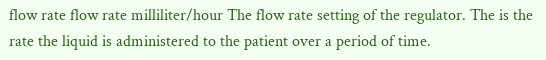flow rate flow rate milliliter/hour The flow rate setting of the regulator. The is the rate the liquid is administered to the patient over a period of time.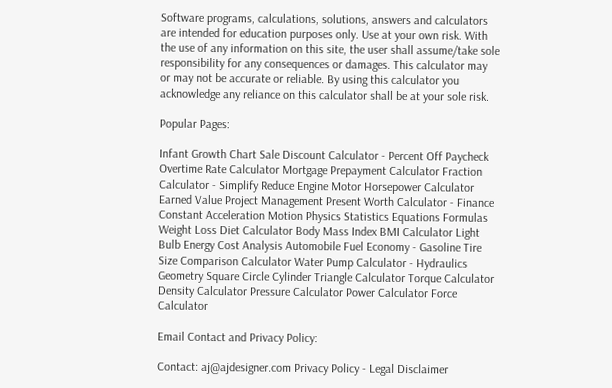Software programs, calculations, solutions, answers and calculators are intended for education purposes only. Use at your own risk. With the use of any information on this site, the user shall assume/take sole responsibility for any consequences or damages. This calculator may or may not be accurate or reliable. By using this calculator you acknowledge any reliance on this calculator shall be at your sole risk.

Popular Pages:

Infant Growth Chart Sale Discount Calculator - Percent Off Paycheck Overtime Rate Calculator Mortgage Prepayment Calculator Fraction Calculator - Simplify Reduce Engine Motor Horsepower Calculator Earned Value Project Management Present Worth Calculator - Finance Constant Acceleration Motion Physics Statistics Equations Formulas Weight Loss Diet Calculator Body Mass Index BMI Calculator Light Bulb Energy Cost Analysis Automobile Fuel Economy - Gasoline Tire Size Comparison Calculator Water Pump Calculator - Hydraulics Geometry Square Circle Cylinder Triangle Calculator Torque Calculator Density Calculator Pressure Calculator Power Calculator Force Calculator

Email Contact and Privacy Policy:

Contact: aj@ajdesigner.com Privacy Policy - Legal Disclaimer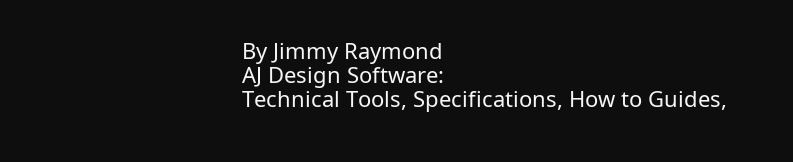By Jimmy Raymond
AJ Design Software:
Technical Tools, Specifications, How to Guides,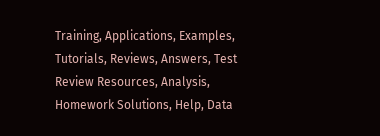Training, Applications, Examples, Tutorials, Reviews, Answers, Test Review Resources, Analysis, Homework Solutions, Help, Data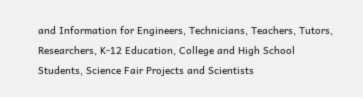and Information for Engineers, Technicians, Teachers, Tutors, Researchers, K-12 Education, College and High School Students, Science Fair Projects and Scientists